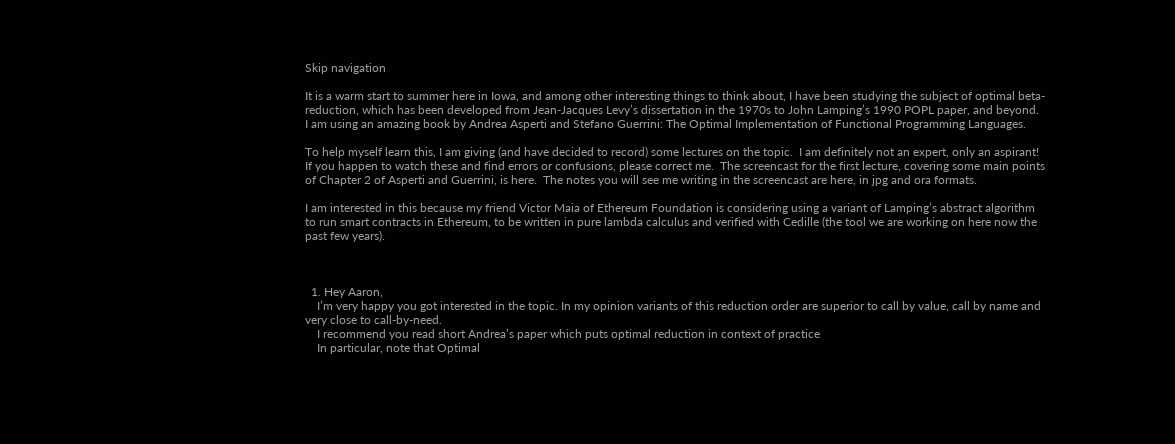Skip navigation

It is a warm start to summer here in Iowa, and among other interesting things to think about, I have been studying the subject of optimal beta-reduction, which has been developed from Jean-Jacques Levy’s dissertation in the 1970s to John Lamping’s 1990 POPL paper, and beyond.  I am using an amazing book by Andrea Asperti and Stefano Guerrini: The Optimal Implementation of Functional Programming Languages.

To help myself learn this, I am giving (and have decided to record) some lectures on the topic.  I am definitely not an expert, only an aspirant!  If you happen to watch these and find errors or confusions, please correct me.  The screencast for the first lecture, covering some main points of Chapter 2 of Asperti and Guerrini, is here.  The notes you will see me writing in the screencast are here, in jpg and ora formats.

I am interested in this because my friend Victor Maia of Ethereum Foundation is considering using a variant of Lamping’s abstract algorithm to run smart contracts in Ethereum, to be written in pure lambda calculus and verified with Cedille (the tool we are working on here now the past few years).



  1. Hey Aaron,
    I’m very happy you got interested in the topic. In my opinion variants of this reduction order are superior to call by value, call by name and very close to call-by-need.
    I recommend you read short Andrea’s paper which puts optimal reduction in context of practice
    In particular, note that Optimal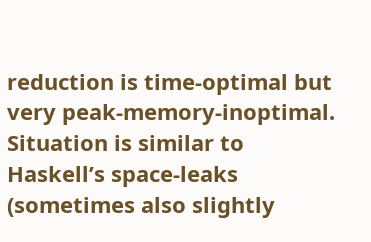reduction is time-optimal but very peak-memory-inoptimal. Situation is similar to Haskell’s space-leaks (sometimes also slightly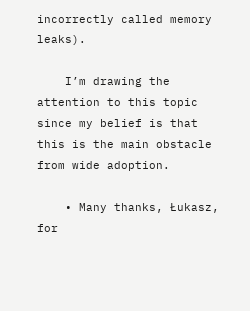incorrectly called memory leaks).

    I’m drawing the attention to this topic since my belief is that this is the main obstacle from wide adoption.

    • Many thanks, Łukasz, for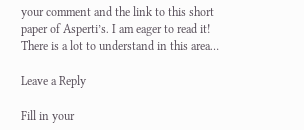your comment and the link to this short paper of Asperti’s. I am eager to read it! There is a lot to understand in this area…

Leave a Reply

Fill in your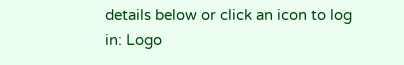details below or click an icon to log in: Logo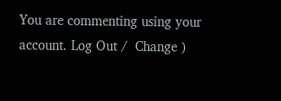You are commenting using your account. Log Out /  Change )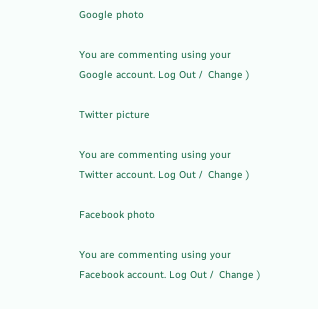Google photo

You are commenting using your Google account. Log Out /  Change )

Twitter picture

You are commenting using your Twitter account. Log Out /  Change )

Facebook photo

You are commenting using your Facebook account. Log Out /  Change )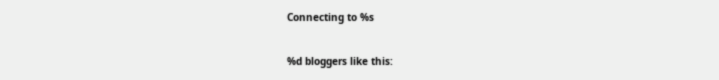Connecting to %s

%d bloggers like this: